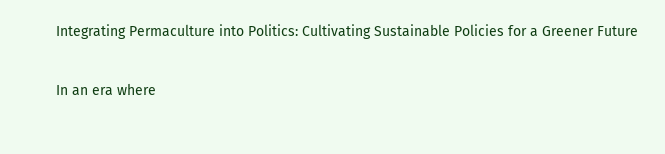Integrating Permaculture into Politics: Cultivating Sustainable Policies for a Greener Future

In an era where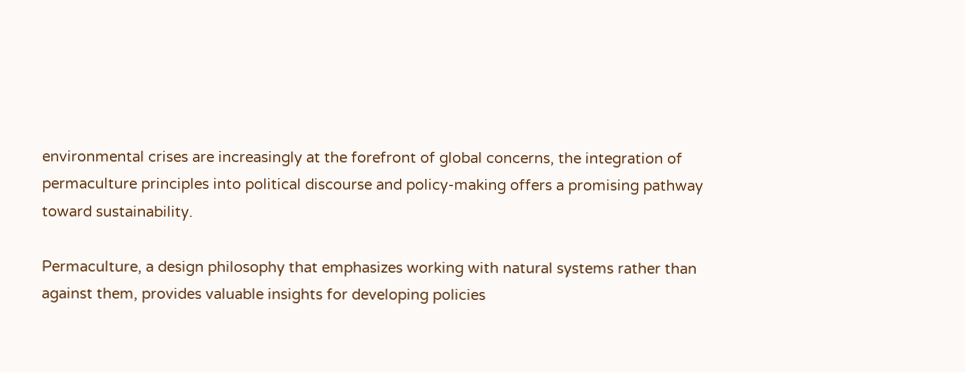environmental crises are increasingly at the forefront of global concerns, the integration of permaculture principles into political discourse and policy-making offers a promising pathway toward sustainability.

Permaculture, a design philosophy that emphasizes working with natural systems rather than against them, provides valuable insights for developing policies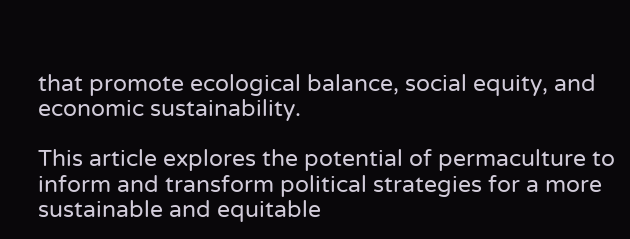that promote ecological balance, social equity, and economic sustainability.

This article explores the potential of permaculture to inform and transform political strategies for a more sustainable and equitable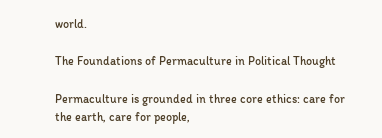world.

The Foundations of Permaculture in Political Thought

Permaculture is grounded in three core ethics: care for the earth, care for people,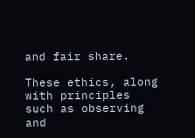and fair share.

These ethics, along with principles such as observing and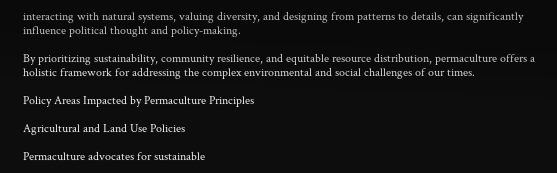interacting with natural systems, valuing diversity, and designing from patterns to details, can significantly influence political thought and policy-making.

By prioritizing sustainability, community resilience, and equitable resource distribution, permaculture offers a holistic framework for addressing the complex environmental and social challenges of our times.

Policy Areas Impacted by Permaculture Principles

Agricultural and Land Use Policies

Permaculture advocates for sustainable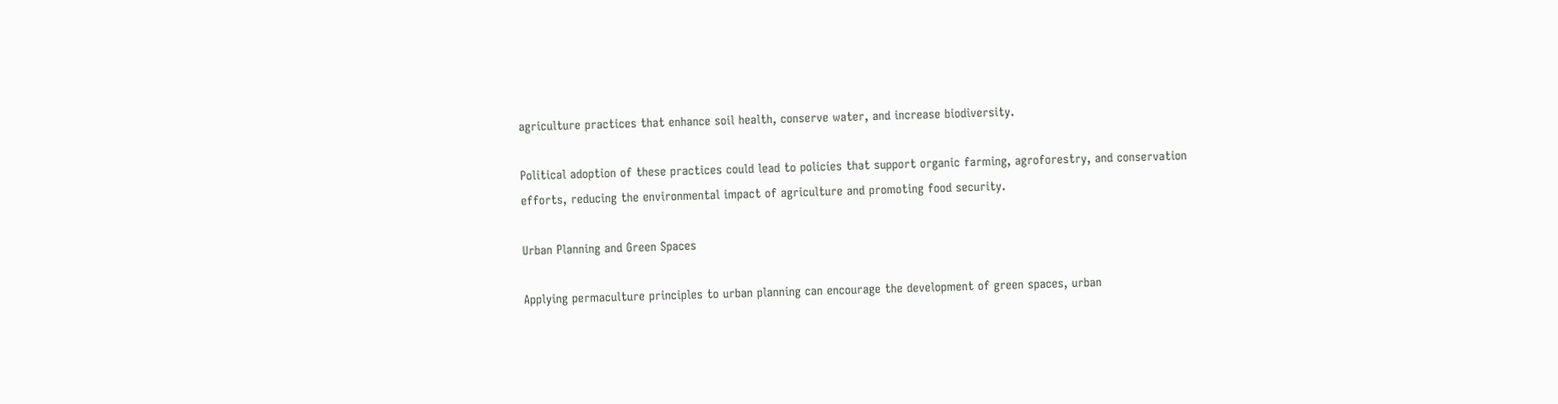agriculture practices that enhance soil health, conserve water, and increase biodiversity.

Political adoption of these practices could lead to policies that support organic farming, agroforestry, and conservation efforts, reducing the environmental impact of agriculture and promoting food security.

Urban Planning and Green Spaces

Applying permaculture principles to urban planning can encourage the development of green spaces, urban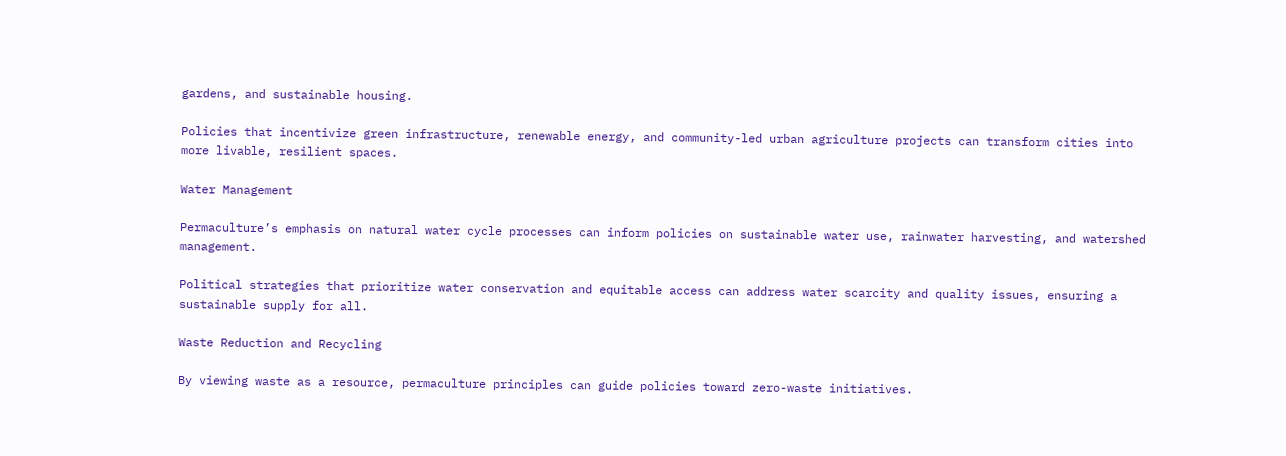gardens, and sustainable housing.

Policies that incentivize green infrastructure, renewable energy, and community-led urban agriculture projects can transform cities into more livable, resilient spaces.

Water Management

Permaculture’s emphasis on natural water cycle processes can inform policies on sustainable water use, rainwater harvesting, and watershed management.

Political strategies that prioritize water conservation and equitable access can address water scarcity and quality issues, ensuring a sustainable supply for all.

Waste Reduction and Recycling

By viewing waste as a resource, permaculture principles can guide policies toward zero-waste initiatives.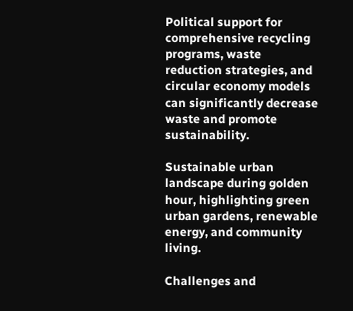Political support for comprehensive recycling programs, waste reduction strategies, and circular economy models can significantly decrease waste and promote sustainability.

Sustainable urban landscape during golden hour, highlighting green urban gardens, renewable energy, and community living.

Challenges and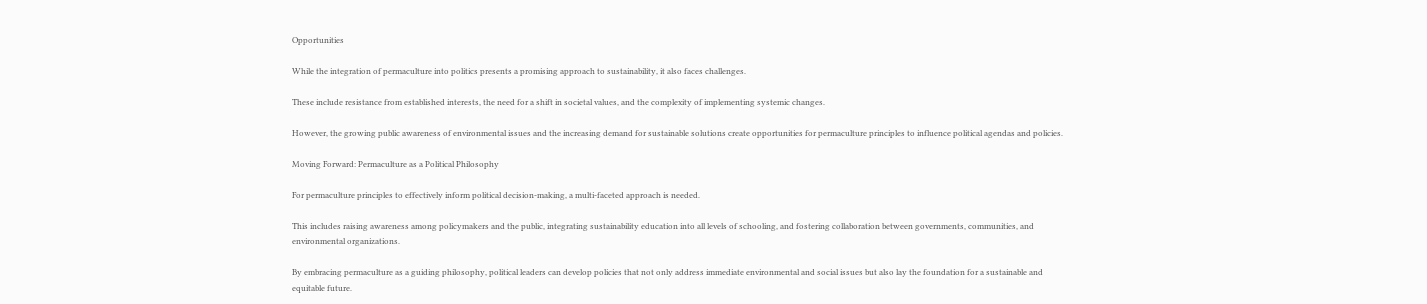Opportunities

While the integration of permaculture into politics presents a promising approach to sustainability, it also faces challenges.

These include resistance from established interests, the need for a shift in societal values, and the complexity of implementing systemic changes.

However, the growing public awareness of environmental issues and the increasing demand for sustainable solutions create opportunities for permaculture principles to influence political agendas and policies.

Moving Forward: Permaculture as a Political Philosophy

For permaculture principles to effectively inform political decision-making, a multi-faceted approach is needed.

This includes raising awareness among policymakers and the public, integrating sustainability education into all levels of schooling, and fostering collaboration between governments, communities, and environmental organizations.

By embracing permaculture as a guiding philosophy, political leaders can develop policies that not only address immediate environmental and social issues but also lay the foundation for a sustainable and equitable future.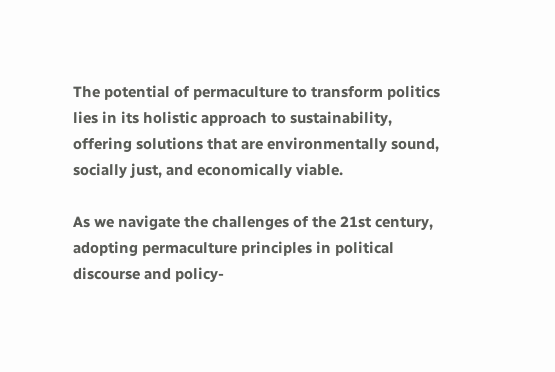The potential of permaculture to transform politics lies in its holistic approach to sustainability, offering solutions that are environmentally sound, socially just, and economically viable.

As we navigate the challenges of the 21st century, adopting permaculture principles in political discourse and policy-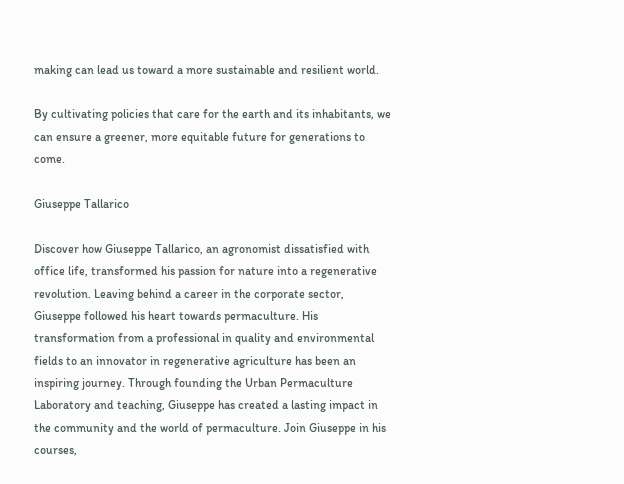making can lead us toward a more sustainable and resilient world.

By cultivating policies that care for the earth and its inhabitants, we can ensure a greener, more equitable future for generations to come.

Giuseppe Tallarico

Discover how Giuseppe Tallarico, an agronomist dissatisfied with office life, transformed his passion for nature into a regenerative revolution. Leaving behind a career in the corporate sector, Giuseppe followed his heart towards permaculture. His transformation from a professional in quality and environmental fields to an innovator in regenerative agriculture has been an inspiring journey. Through founding the Urban Permaculture Laboratory and teaching, Giuseppe has created a lasting impact in the community and the world of permaculture. Join Giuseppe in his courses,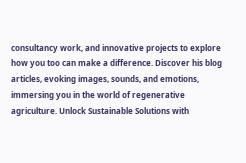consultancy work, and innovative projects to explore how you too can make a difference. Discover his blog articles, evoking images, sounds, and emotions, immersing you in the world of regenerative agriculture. Unlock Sustainable Solutions with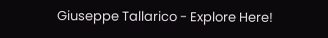Giuseppe Tallarico - Explore Here!